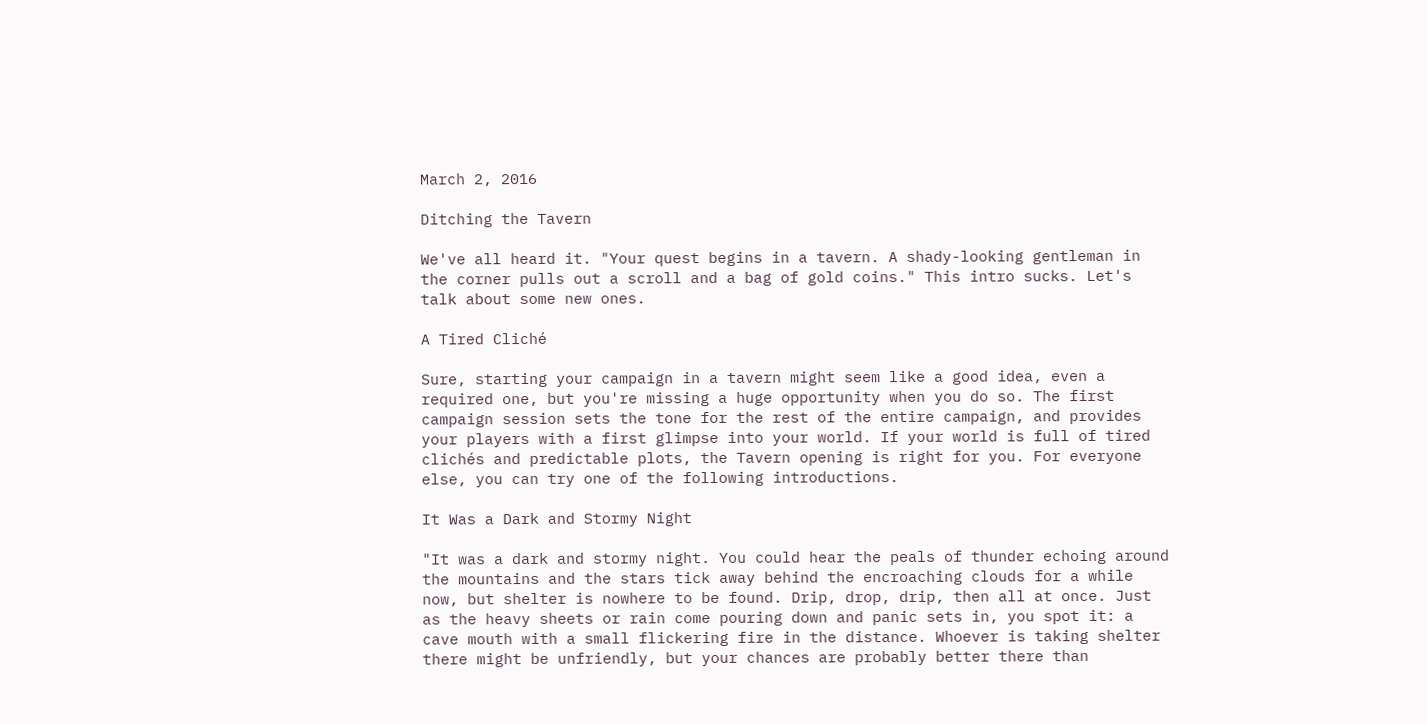March 2, 2016

Ditching the Tavern

We've all heard it. "Your quest begins in a tavern. A shady-looking gentleman in the corner pulls out a scroll and a bag of gold coins." This intro sucks. Let's talk about some new ones.

A Tired Cliché

Sure, starting your campaign in a tavern might seem like a good idea, even a required one, but you're missing a huge opportunity when you do so. The first campaign session sets the tone for the rest of the entire campaign, and provides your players with a first glimpse into your world. If your world is full of tired clichés and predictable plots, the Tavern opening is right for you. For everyone else, you can try one of the following introductions.

It Was a Dark and Stormy Night

"It was a dark and stormy night. You could hear the peals of thunder echoing around the mountains and the stars tick away behind the encroaching clouds for a while now, but shelter is nowhere to be found. Drip, drop, drip, then all at once. Just as the heavy sheets or rain come pouring down and panic sets in, you spot it: a cave mouth with a small flickering fire in the distance. Whoever is taking shelter there might be unfriendly, but your chances are probably better there than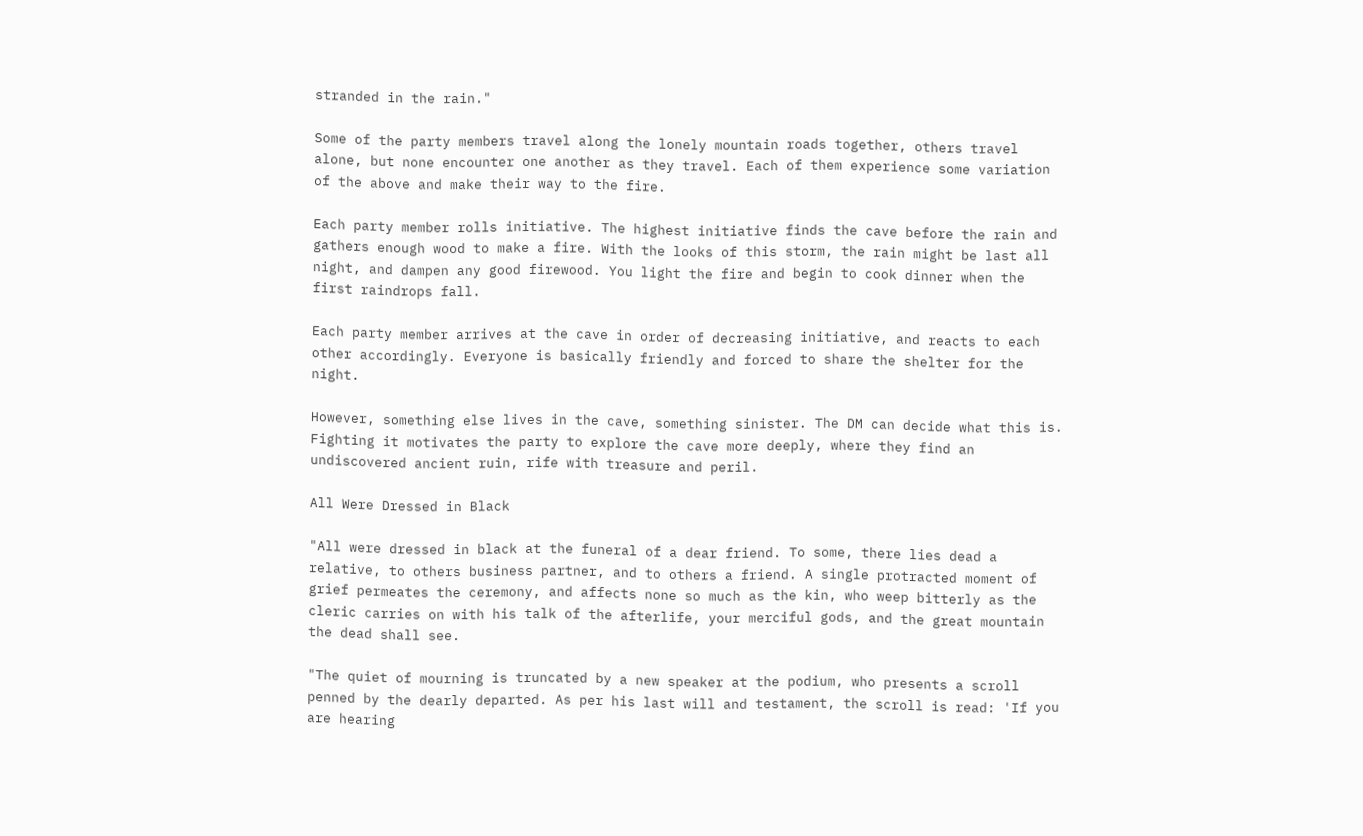stranded in the rain."

Some of the party members travel along the lonely mountain roads together, others travel alone, but none encounter one another as they travel. Each of them experience some variation of the above and make their way to the fire.

Each party member rolls initiative. The highest initiative finds the cave before the rain and gathers enough wood to make a fire. With the looks of this storm, the rain might be last all night, and dampen any good firewood. You light the fire and begin to cook dinner when the first raindrops fall.

Each party member arrives at the cave in order of decreasing initiative, and reacts to each other accordingly. Everyone is basically friendly and forced to share the shelter for the night.

However, something else lives in the cave, something sinister. The DM can decide what this is. Fighting it motivates the party to explore the cave more deeply, where they find an undiscovered ancient ruin, rife with treasure and peril.

All Were Dressed in Black

"All were dressed in black at the funeral of a dear friend. To some, there lies dead a relative, to others business partner, and to others a friend. A single protracted moment of grief permeates the ceremony, and affects none so much as the kin, who weep bitterly as the cleric carries on with his talk of the afterlife, your merciful gods, and the great mountain the dead shall see.

"The quiet of mourning is truncated by a new speaker at the podium, who presents a scroll penned by the dearly departed. As per his last will and testament, the scroll is read: 'If you are hearing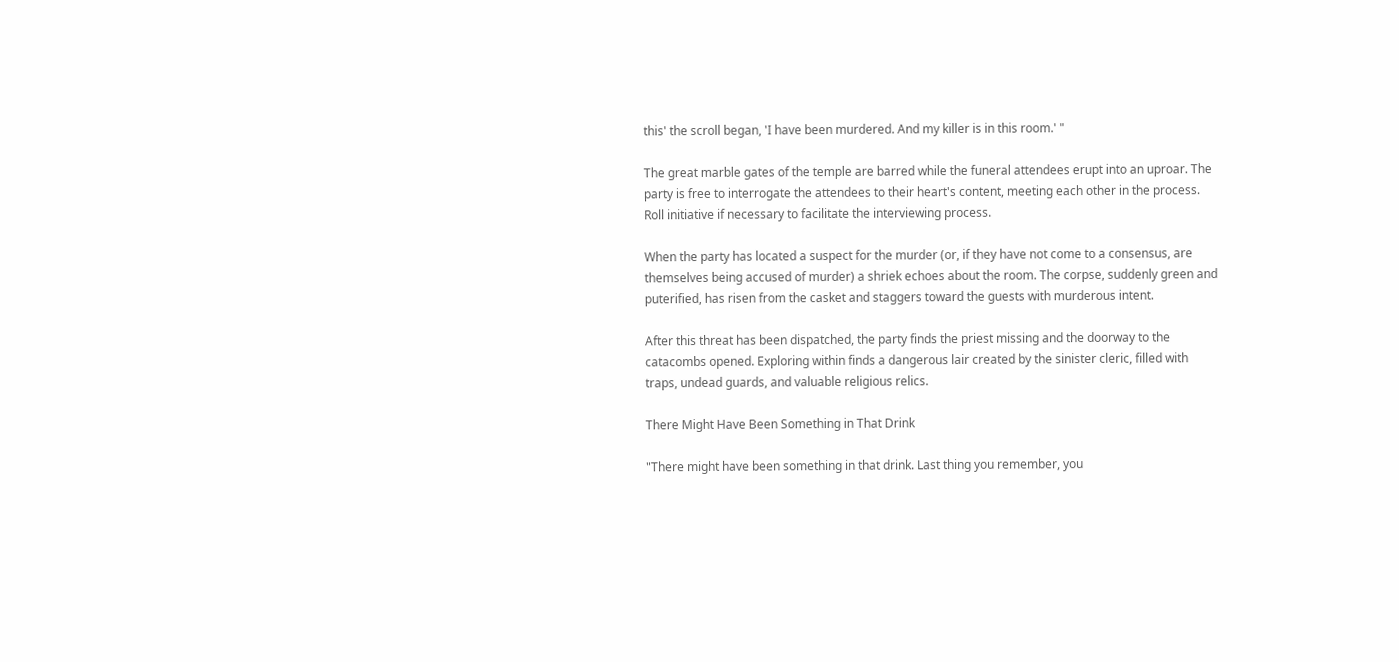this' the scroll began, 'I have been murdered. And my killer is in this room.' "

The great marble gates of the temple are barred while the funeral attendees erupt into an uproar. The party is free to interrogate the attendees to their heart's content, meeting each other in the process. Roll initiative if necessary to facilitate the interviewing process.

When the party has located a suspect for the murder (or, if they have not come to a consensus, are themselves being accused of murder) a shriek echoes about the room. The corpse, suddenly green and puterified, has risen from the casket and staggers toward the guests with murderous intent.

After this threat has been dispatched, the party finds the priest missing and the doorway to the catacombs opened. Exploring within finds a dangerous lair created by the sinister cleric, filled with traps, undead guards, and valuable religious relics.

There Might Have Been Something in That Drink

"There might have been something in that drink. Last thing you remember, you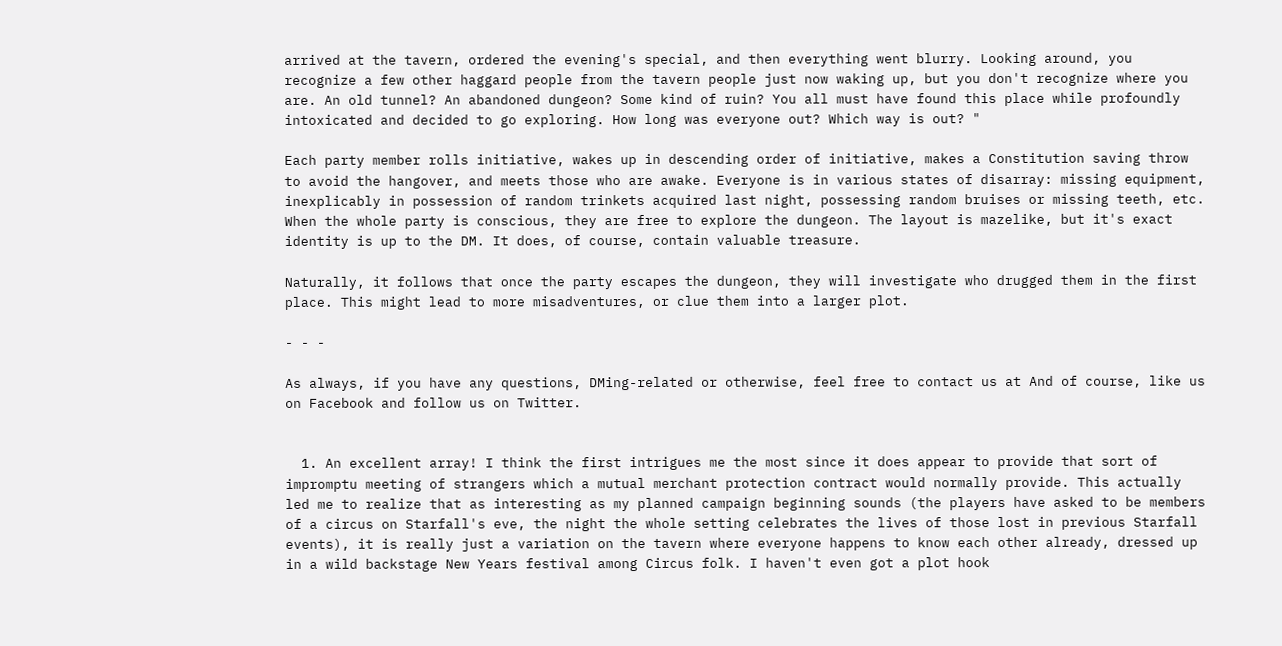arrived at the tavern, ordered the evening's special, and then everything went blurry. Looking around, you recognize a few other haggard people from the tavern people just now waking up, but you don't recognize where you are. An old tunnel? An abandoned dungeon? Some kind of ruin? You all must have found this place while profoundly intoxicated and decided to go exploring. How long was everyone out? Which way is out? "

Each party member rolls initiative, wakes up in descending order of initiative, makes a Constitution saving throw to avoid the hangover, and meets those who are awake. Everyone is in various states of disarray: missing equipment, inexplicably in possession of random trinkets acquired last night, possessing random bruises or missing teeth, etc. When the whole party is conscious, they are free to explore the dungeon. The layout is mazelike, but it's exact identity is up to the DM. It does, of course, contain valuable treasure.

Naturally, it follows that once the party escapes the dungeon, they will investigate who drugged them in the first place. This might lead to more misadventures, or clue them into a larger plot.

- - -

As always, if you have any questions, DMing-related or otherwise, feel free to contact us at And of course, like us on Facebook and follow us on Twitter.


  1. An excellent array! I think the first intrigues me the most since it does appear to provide that sort of impromptu meeting of strangers which a mutual merchant protection contract would normally provide. This actually led me to realize that as interesting as my planned campaign beginning sounds (the players have asked to be members of a circus on Starfall's eve, the night the whole setting celebrates the lives of those lost in previous Starfall events), it is really just a variation on the tavern where everyone happens to know each other already, dressed up in a wild backstage New Years festival among Circus folk. I haven't even got a plot hook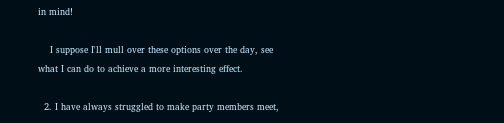in mind!

    I suppose I'll mull over these options over the day, see what I can do to achieve a more interesting effect.

  2. I have always struggled to make party members meet,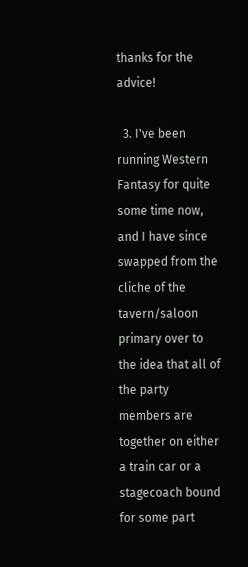thanks for the advice!

  3. I've been running Western Fantasy for quite some time now, and I have since swapped from the cliche of the tavern/saloon primary over to the idea that all of the party members are together on either a train car or a stagecoach bound for some part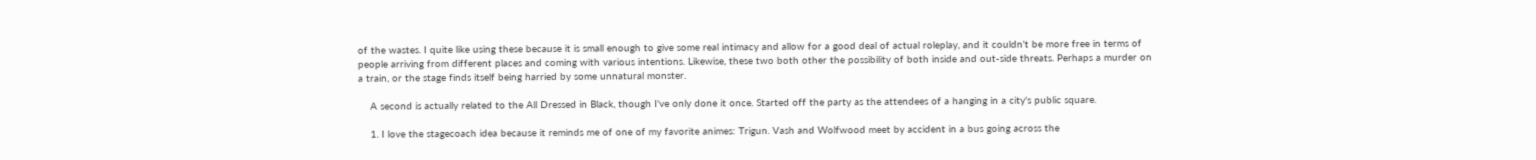of the wastes. I quite like using these because it is small enough to give some real intimacy and allow for a good deal of actual roleplay, and it couldn't be more free in terms of people arriving from different places and coming with various intentions. Likewise, these two both other the possibility of both inside and out-side threats. Perhaps a murder on a train, or the stage finds itself being harried by some unnatural monster.

    A second is actually related to the All Dressed in Black, though I've only done it once. Started off the party as the attendees of a hanging in a city's public square.

    1. I love the stagecoach idea because it reminds me of one of my favorite animes: Trigun. Vash and Wolfwood meet by accident in a bus going across the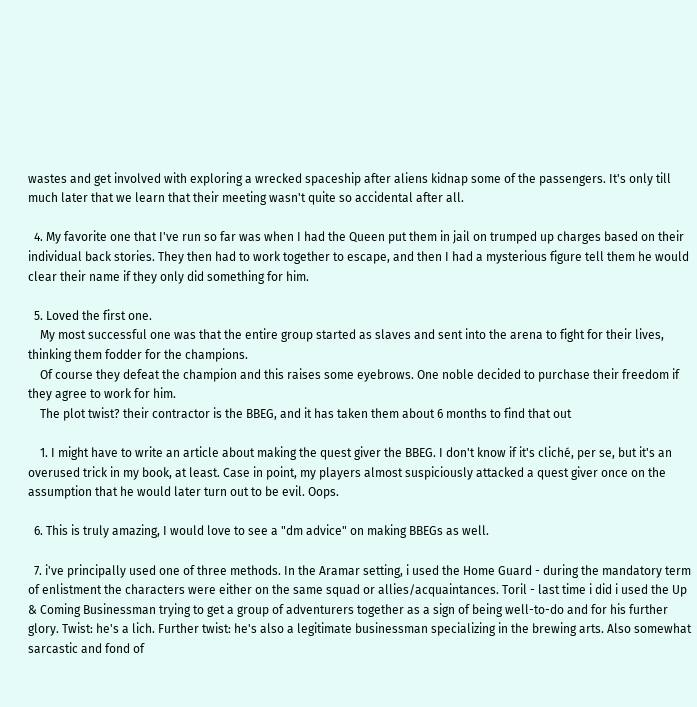wastes and get involved with exploring a wrecked spaceship after aliens kidnap some of the passengers. It's only till much later that we learn that their meeting wasn't quite so accidental after all.

  4. My favorite one that I've run so far was when I had the Queen put them in jail on trumped up charges based on their individual back stories. They then had to work together to escape, and then I had a mysterious figure tell them he would clear their name if they only did something for him.

  5. Loved the first one.
    My most successful one was that the entire group started as slaves and sent into the arena to fight for their lives, thinking them fodder for the champions.
    Of course they defeat the champion and this raises some eyebrows. One noble decided to purchase their freedom if they agree to work for him.
    The plot twist? their contractor is the BBEG, and it has taken them about 6 months to find that out

    1. I might have to write an article about making the quest giver the BBEG. I don't know if it's cliché, per se, but it's an overused trick in my book, at least. Case in point, my players almost suspiciously attacked a quest giver once on the assumption that he would later turn out to be evil. Oops.

  6. This is truly amazing, I would love to see a "dm advice" on making BBEGs as well.

  7. i've principally used one of three methods. In the Aramar setting, i used the Home Guard - during the mandatory term of enlistment the characters were either on the same squad or allies/acquaintances. Toril - last time i did i used the Up & Coming Businessman trying to get a group of adventurers together as a sign of being well-to-do and for his further glory. Twist: he's a lich. Further twist: he's also a legitimate businessman specializing in the brewing arts. Also somewhat sarcastic and fond of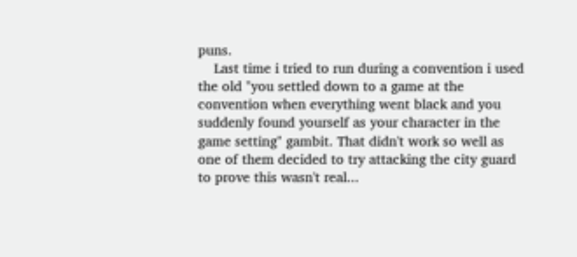puns.
    Last time i tried to run during a convention i used the old "you settled down to a game at the convention when everything went black and you suddenly found yourself as your character in the game setting" gambit. That didn't work so well as one of them decided to try attacking the city guard to prove this wasn't real...